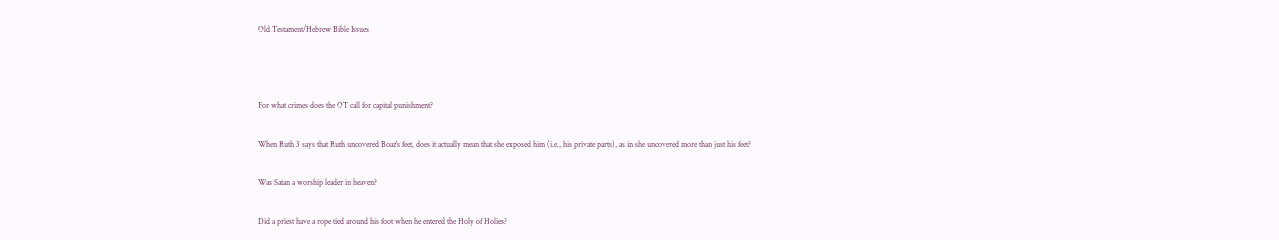Old Testament/Hebrew Bible Issues





For what crimes does the OT call for capital punishment?


When Ruth 3 says that Ruth uncovered Boaz's feet, does it actually mean that she exposed him (i.e., his private parts), as in she uncovered more than just his feet?


Was Satan a worship leader in heaven?


Did a priest have a rope tied around his foot when he entered the Holy of Holies?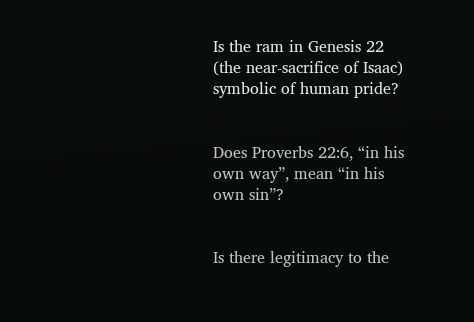Is the ram in Genesis 22 (the near-sacrifice of Isaac) symbolic of human pride?


Does Proverbs 22:6, “in his own way”, mean “in his own sin”?


Is there legitimacy to the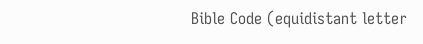Bible Code (equidistant letter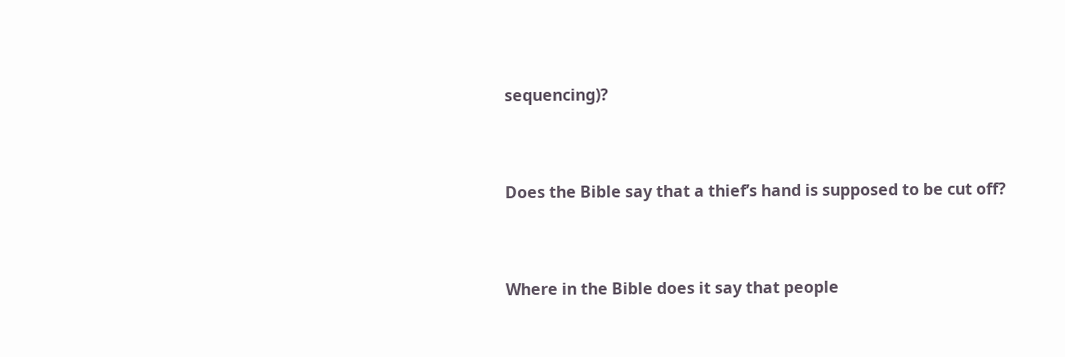sequencing)?


Does the Bible say that a thief’s hand is supposed to be cut off?


Where in the Bible does it say that people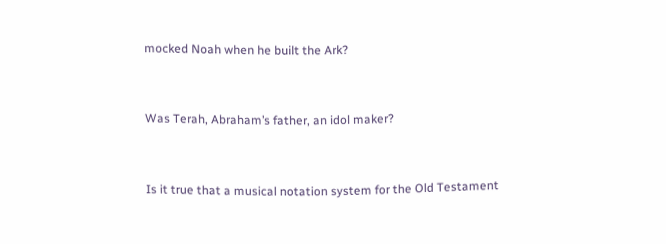mocked Noah when he built the Ark?


Was Terah, Abraham’s father, an idol maker?


Is it true that a musical notation system for the Old Testament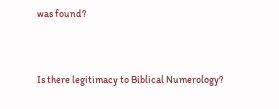was found?


Is there legitimacy to Biblical Numerology?